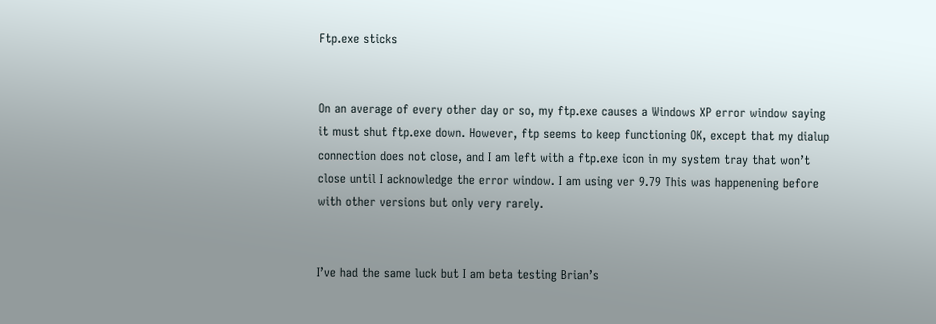Ftp.exe sticks


On an average of every other day or so, my ftp.exe causes a Windows XP error window saying it must shut ftp.exe down. However, ftp seems to keep functioning OK, except that my dialup connection does not close, and I am left with a ftp.exe icon in my system tray that won’t close until I acknowledge the error window. I am using ver 9.79 This was happenening before with other versions but only very rarely.


I’ve had the same luck but I am beta testing Brian’s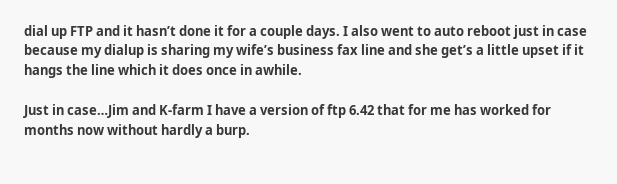dial up FTP and it hasn’t done it for a couple days. I also went to auto reboot just in case because my dialup is sharing my wife’s business fax line and she get’s a little upset if it hangs the line which it does once in awhile.

Just in case…Jim and K-farm I have a version of ftp 6.42 that for me has worked for months now without hardly a burp.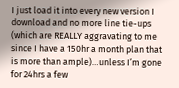I just load it into every new version I download and no more line tie-ups (which are REALLY aggravating to me since I have a 150hr a month plan that is more than ample)…unless I’m gone for 24hrs a few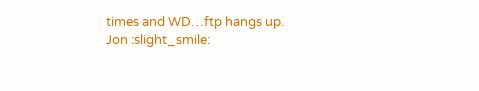times and WD…ftp hangs up.
Jon :slight_smile: